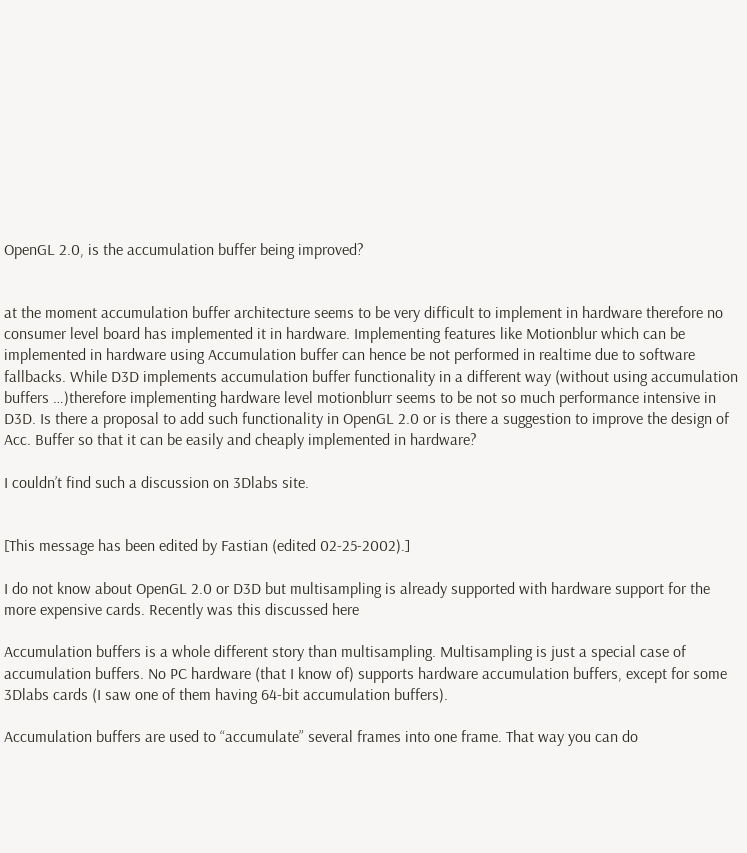OpenGL 2.0, is the accumulation buffer being improved?


at the moment accumulation buffer architecture seems to be very difficult to implement in hardware therefore no consumer level board has implemented it in hardware. Implementing features like Motionblur which can be implemented in hardware using Accumulation buffer can hence be not performed in realtime due to software fallbacks. While D3D implements accumulation buffer functionality in a different way (without using accumulation buffers …)therefore implementing hardware level motionblurr seems to be not so much performance intensive in D3D. Is there a proposal to add such functionality in OpenGL 2.0 or is there a suggestion to improve the design of Acc. Buffer so that it can be easily and cheaply implemented in hardware?

I couldn’t find such a discussion on 3Dlabs site.


[This message has been edited by Fastian (edited 02-25-2002).]

I do not know about OpenGL 2.0 or D3D but multisampling is already supported with hardware support for the more expensive cards. Recently was this discussed here

Accumulation buffers is a whole different story than multisampling. Multisampling is just a special case of accumulation buffers. No PC hardware (that I know of) supports hardware accumulation buffers, except for some 3Dlabs cards (I saw one of them having 64-bit accumulation buffers).

Accumulation buffers are used to “accumulate” several frames into one frame. That way you can do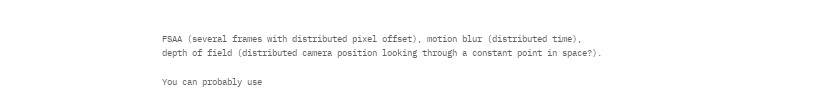FSAA (several frames with distributed pixel offset), motion blur (distributed time), depth of field (distributed camera position looking through a constant point in space?).

You can probably use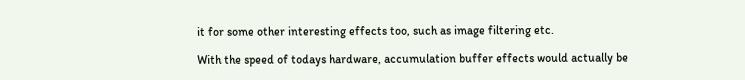it for some other interesting effects too, such as image filtering etc.

With the speed of todays hardware, accumulation buffer effects would actually be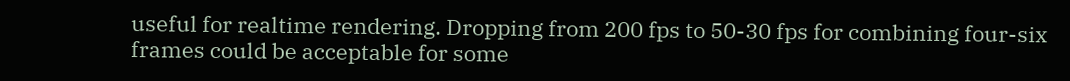useful for realtime rendering. Dropping from 200 fps to 50-30 fps for combining four-six frames could be acceptable for some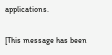applications.

[This message has been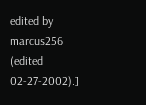edited by marcus256 (edited 02-27-2002).]